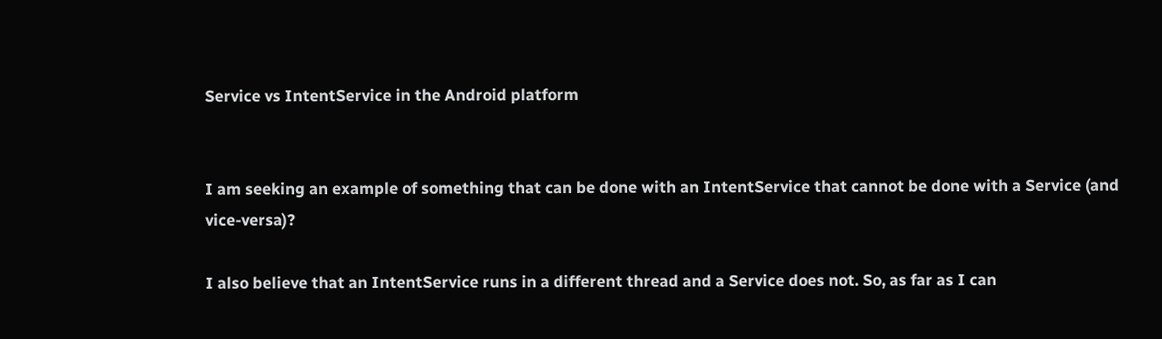Service vs IntentService in the Android platform


I am seeking an example of something that can be done with an IntentService that cannot be done with a Service (and vice-versa)?

I also believe that an IntentService runs in a different thread and a Service does not. So, as far as I can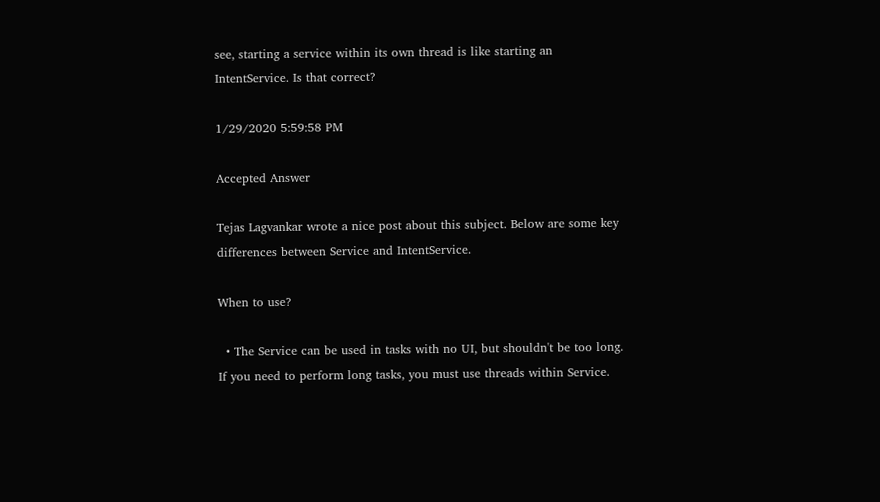see, starting a service within its own thread is like starting an IntentService. Is that correct?

1/29/2020 5:59:58 PM

Accepted Answer

Tejas Lagvankar wrote a nice post about this subject. Below are some key differences between Service and IntentService.

When to use?

  • The Service can be used in tasks with no UI, but shouldn't be too long. If you need to perform long tasks, you must use threads within Service.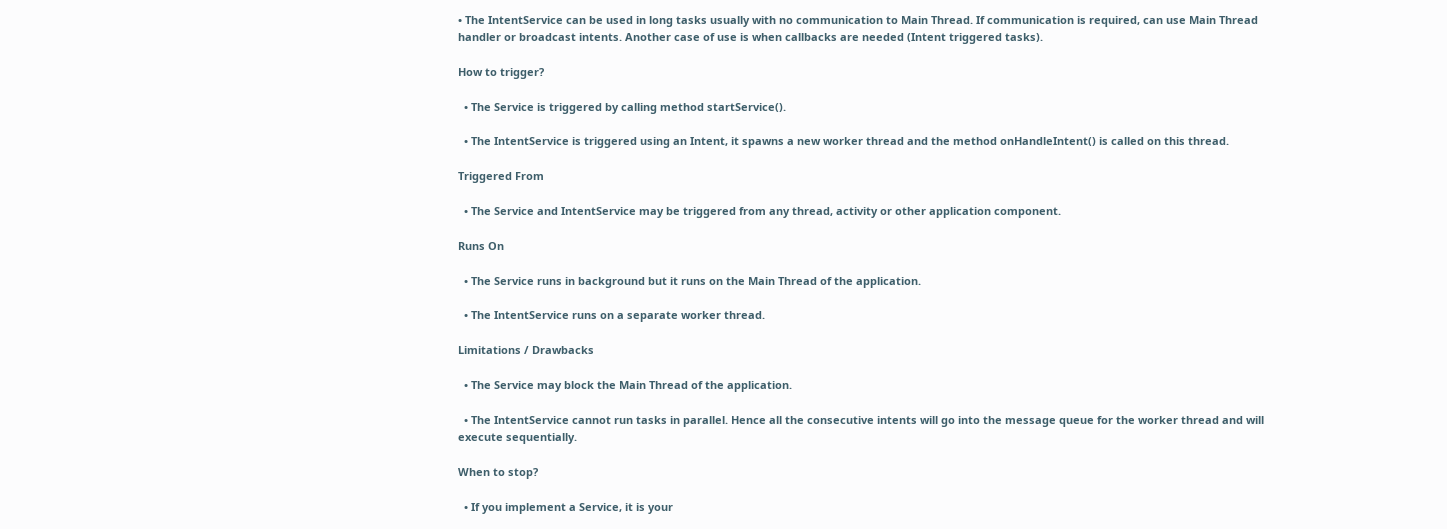• The IntentService can be used in long tasks usually with no communication to Main Thread. If communication is required, can use Main Thread handler or broadcast intents. Another case of use is when callbacks are needed (Intent triggered tasks).

How to trigger?

  • The Service is triggered by calling method startService().

  • The IntentService is triggered using an Intent, it spawns a new worker thread and the method onHandleIntent() is called on this thread.

Triggered From

  • The Service and IntentService may be triggered from any thread, activity or other application component.

Runs On

  • The Service runs in background but it runs on the Main Thread of the application.

  • The IntentService runs on a separate worker thread.

Limitations / Drawbacks

  • The Service may block the Main Thread of the application.

  • The IntentService cannot run tasks in parallel. Hence all the consecutive intents will go into the message queue for the worker thread and will execute sequentially.

When to stop?

  • If you implement a Service, it is your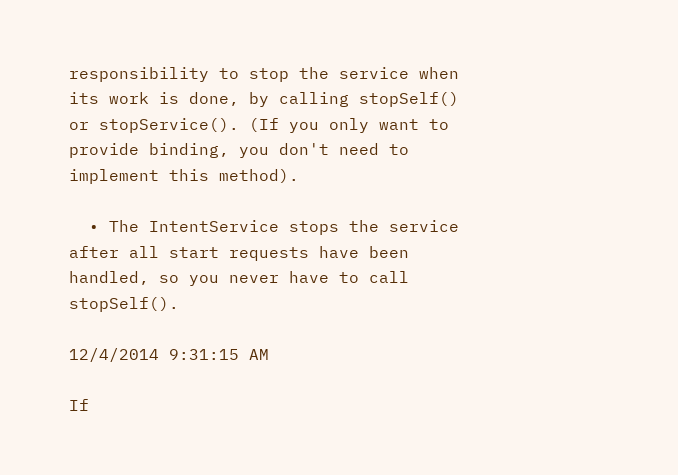responsibility to stop the service when its work is done, by calling stopSelf() or stopService(). (If you only want to provide binding, you don't need to implement this method).

  • The IntentService stops the service after all start requests have been handled, so you never have to call stopSelf().

12/4/2014 9:31:15 AM

If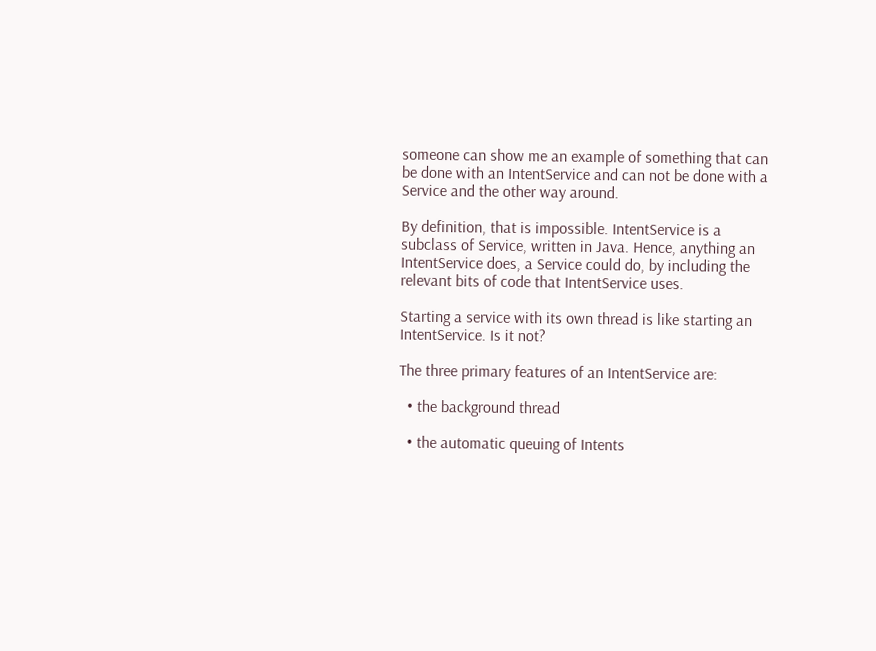someone can show me an example of something that can be done with an IntentService and can not be done with a Service and the other way around.

By definition, that is impossible. IntentService is a subclass of Service, written in Java. Hence, anything an IntentService does, a Service could do, by including the relevant bits of code that IntentService uses.

Starting a service with its own thread is like starting an IntentService. Is it not?

The three primary features of an IntentService are:

  • the background thread

  • the automatic queuing of Intents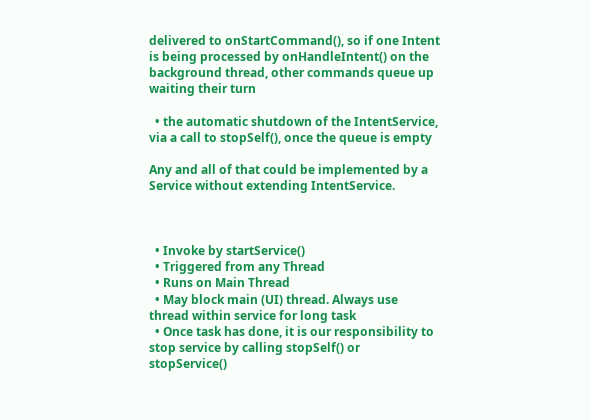delivered to onStartCommand(), so if one Intent is being processed by onHandleIntent() on the background thread, other commands queue up waiting their turn

  • the automatic shutdown of the IntentService, via a call to stopSelf(), once the queue is empty

Any and all of that could be implemented by a Service without extending IntentService.



  • Invoke by startService()
  • Triggered from any Thread
  • Runs on Main Thread
  • May block main (UI) thread. Always use thread within service for long task
  • Once task has done, it is our responsibility to stop service by calling stopSelf() or stopService()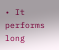• It performs long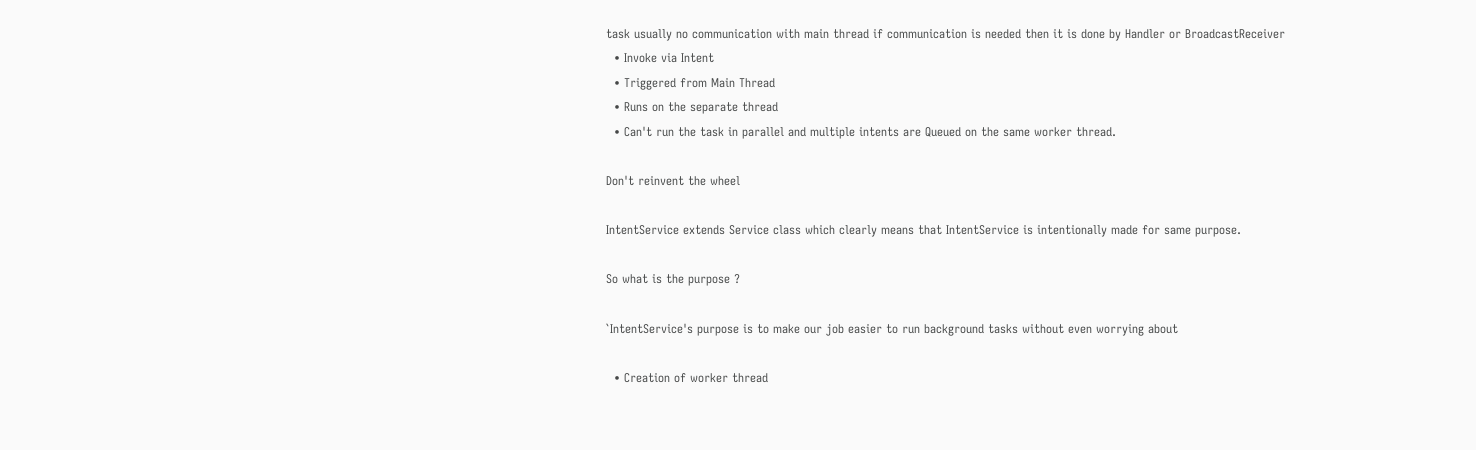task usually no communication with main thread if communication is needed then it is done by Handler or BroadcastReceiver
  • Invoke via Intent
  • Triggered from Main Thread
  • Runs on the separate thread
  • Can't run the task in parallel and multiple intents are Queued on the same worker thread.

Don't reinvent the wheel

IntentService extends Service class which clearly means that IntentService is intentionally made for same purpose.

So what is the purpose ?

`IntentService's purpose is to make our job easier to run background tasks without even worrying about

  • Creation of worker thread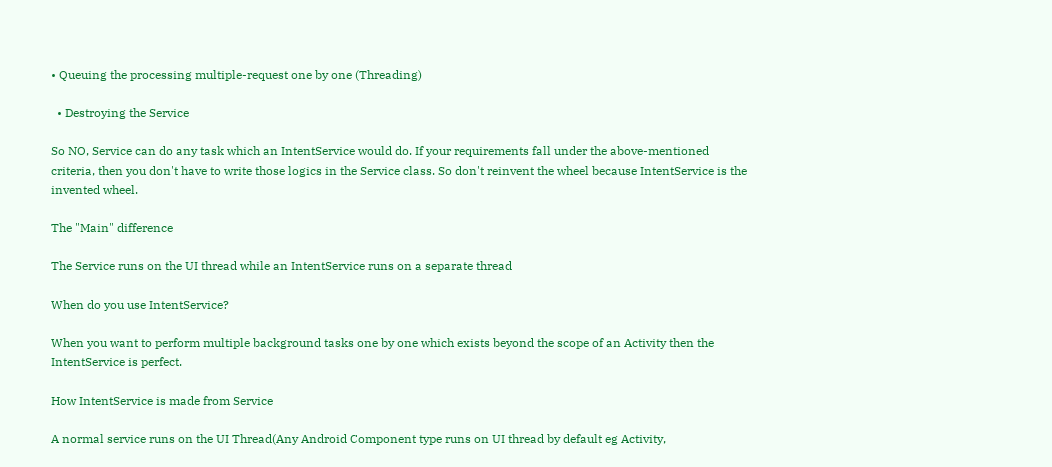• Queuing the processing multiple-request one by one (Threading)

  • Destroying the Service

So NO, Service can do any task which an IntentService would do. If your requirements fall under the above-mentioned criteria, then you don't have to write those logics in the Service class. So don't reinvent the wheel because IntentService is the invented wheel.

The "Main" difference

The Service runs on the UI thread while an IntentService runs on a separate thread

When do you use IntentService?

When you want to perform multiple background tasks one by one which exists beyond the scope of an Activity then the IntentService is perfect.

How IntentService is made from Service

A normal service runs on the UI Thread(Any Android Component type runs on UI thread by default eg Activity,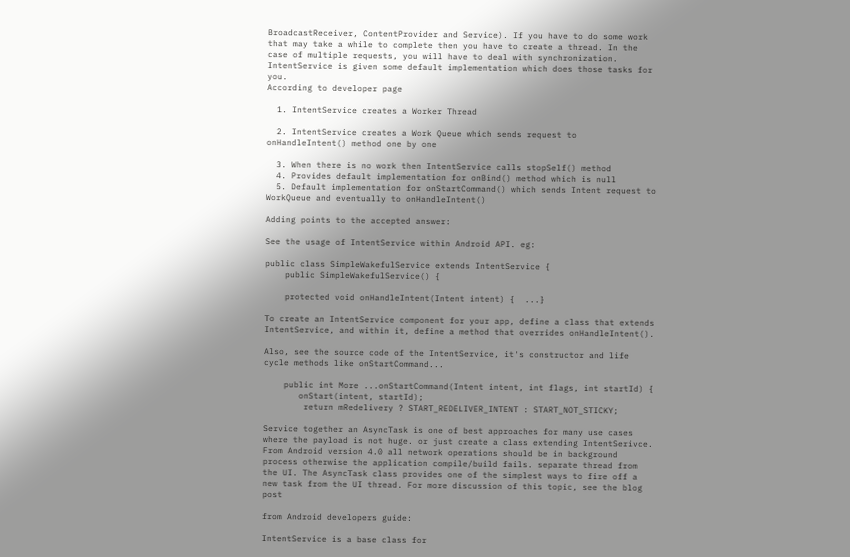BroadcastReceiver, ContentProvider and Service). If you have to do some work that may take a while to complete then you have to create a thread. In the case of multiple requests, you will have to deal with synchronization. IntentService is given some default implementation which does those tasks for you.
According to developer page

  1. IntentService creates a Worker Thread

  2. IntentService creates a Work Queue which sends request to onHandleIntent() method one by one

  3. When there is no work then IntentService calls stopSelf() method
  4. Provides default implementation for onBind() method which is null
  5. Default implementation for onStartCommand() which sends Intent request to WorkQueue and eventually to onHandleIntent()

Adding points to the accepted answer:

See the usage of IntentService within Android API. eg:

public class SimpleWakefulService extends IntentService {
    public SimpleWakefulService() {

    protected void onHandleIntent(Intent intent) {  ...}

To create an IntentService component for your app, define a class that extends IntentService, and within it, define a method that overrides onHandleIntent().

Also, see the source code of the IntentService, it's constructor and life cycle methods like onStartCommand...

    public int More ...onStartCommand(Intent intent, int flags, int startId) {
       onStart(intent, startId);
        return mRedelivery ? START_REDELIVER_INTENT : START_NOT_STICKY;

Service together an AsyncTask is one of best approaches for many use cases where the payload is not huge. or just create a class extending IntentSerivce. From Android version 4.0 all network operations should be in background process otherwise the application compile/build fails. separate thread from the UI. The AsyncTask class provides one of the simplest ways to fire off a new task from the UI thread. For more discussion of this topic, see the blog post

from Android developers guide:

IntentService is a base class for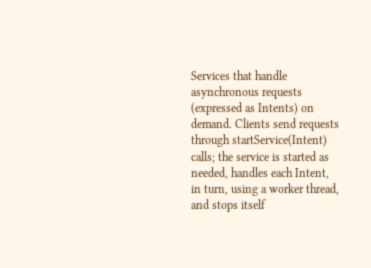Services that handle asynchronous requests (expressed as Intents) on demand. Clients send requests through startService(Intent) calls; the service is started as needed, handles each Intent, in turn, using a worker thread, and stops itself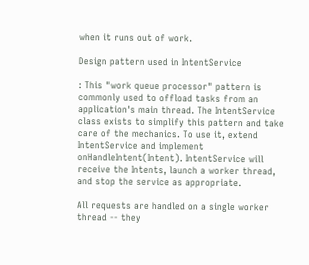when it runs out of work.

Design pattern used in IntentService

: This "work queue processor" pattern is commonly used to offload tasks from an application's main thread. The IntentService class exists to simplify this pattern and take care of the mechanics. To use it, extend IntentService and implement onHandleIntent(Intent). IntentService will receive the Intents, launch a worker thread, and stop the service as appropriate.

All requests are handled on a single worker thread -- they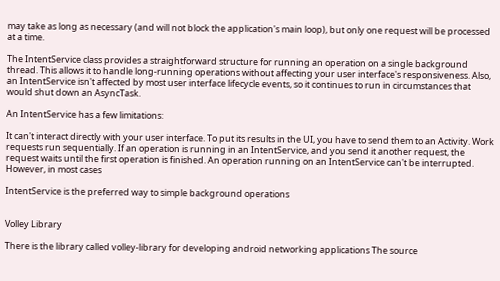may take as long as necessary (and will not block the application's main loop), but only one request will be processed at a time.

The IntentService class provides a straightforward structure for running an operation on a single background thread. This allows it to handle long-running operations without affecting your user interface's responsiveness. Also, an IntentService isn't affected by most user interface lifecycle events, so it continues to run in circumstances that would shut down an AsyncTask.

An IntentService has a few limitations:

It can't interact directly with your user interface. To put its results in the UI, you have to send them to an Activity. Work requests run sequentially. If an operation is running in an IntentService, and you send it another request, the request waits until the first operation is finished. An operation running on an IntentService can't be interrupted. However, in most cases

IntentService is the preferred way to simple background operations


Volley Library

There is the library called volley-library for developing android networking applications The source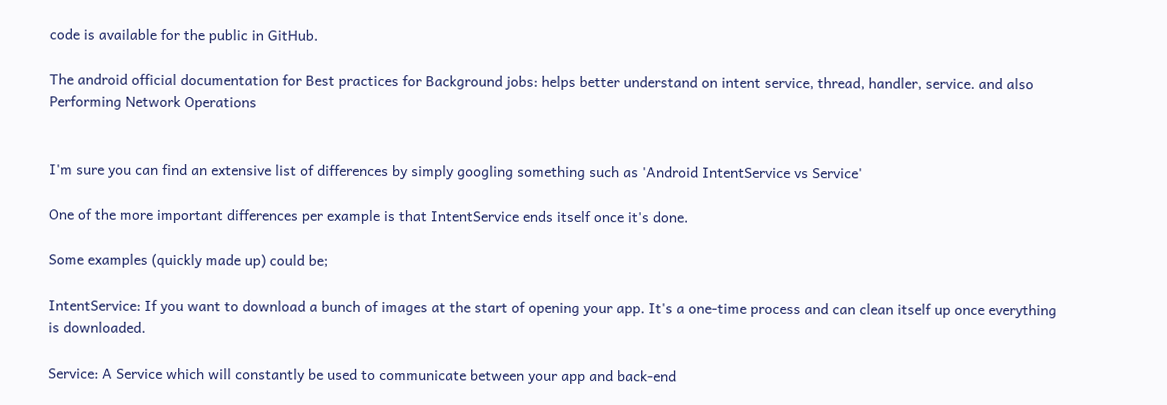code is available for the public in GitHub.

The android official documentation for Best practices for Background jobs: helps better understand on intent service, thread, handler, service. and also Performing Network Operations


I'm sure you can find an extensive list of differences by simply googling something such as 'Android IntentService vs Service'

One of the more important differences per example is that IntentService ends itself once it's done.

Some examples (quickly made up) could be;

IntentService: If you want to download a bunch of images at the start of opening your app. It's a one-time process and can clean itself up once everything is downloaded.

Service: A Service which will constantly be used to communicate between your app and back-end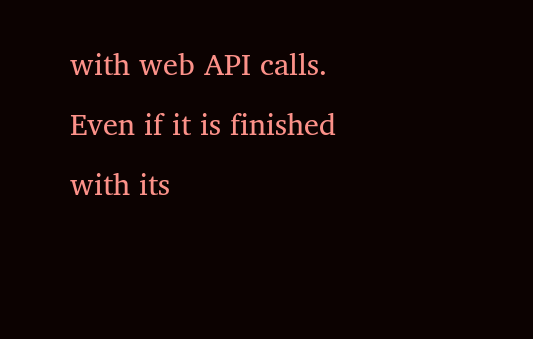with web API calls. Even if it is finished with its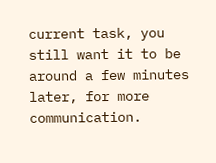current task, you still want it to be around a few minutes later, for more communication.